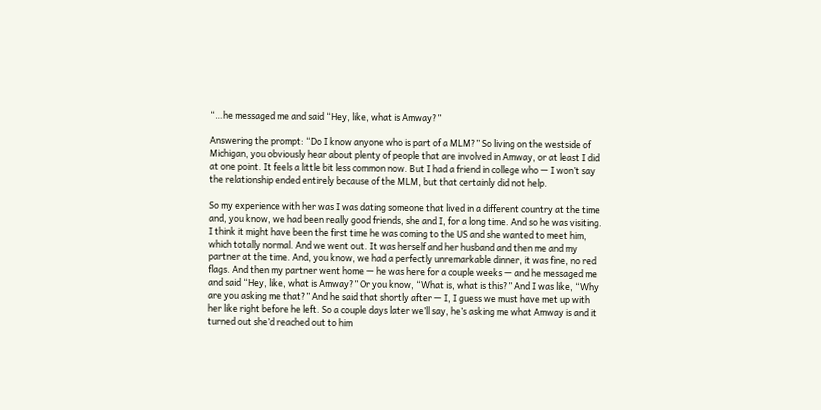“…he messaged me and said “Hey, like, what is Amway?”

Answering the prompt: “Do I know anyone who is part of a MLM?” So living on the westside of Michigan, you obviously hear about plenty of people that are involved in Amway, or at least I did at one point. It feels a little bit less common now. But I had a friend in college who — I won’t say the relationship ended entirely because of the MLM, but that certainly did not help.

So my experience with her was I was dating someone that lived in a different country at the time and, you know, we had been really good friends, she and I, for a long time. And so he was visiting. I think it might have been the first time he was coming to the US and she wanted to meet him, which totally normal. And we went out. It was herself and her husband and then me and my partner at the time. And, you know, we had a perfectly unremarkable dinner, it was fine, no red flags. And then my partner went home — he was here for a couple weeks — and he messaged me and said “Hey, like, what is Amway?” Or you know, “What is, what is this?” And I was like, “Why are you asking me that?” And he said that shortly after — I, I guess we must have met up with her like right before he left. So a couple days later we’ll say, he’s asking me what Amway is and it turned out she’d reached out to him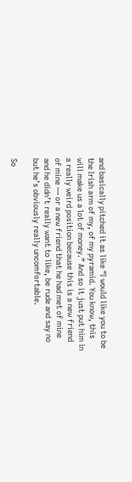and basically pitched it as like “I would like you to be the Irish arm of my, of my pyramid. You know, this will make us a lot of money.” And so it just put him in a really weird position because this is a new friend of mine — or a new friend that he had met of mine and he didn’t really want to like, be rude and say no but he’s obviously really uncomfortable.

So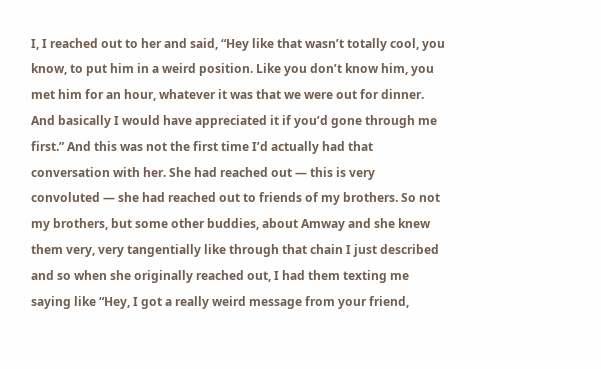I, I reached out to her and said, “Hey like that wasn’t totally cool, you know, to put him in a weird position. Like you don’t know him, you met him for an hour, whatever it was that we were out for dinner. And basically I would have appreciated it if you’d gone through me first.” And this was not the first time I’d actually had that conversation with her. She had reached out — this is very convoluted — she had reached out to friends of my brothers. So not my brothers, but some other buddies, about Amway and she knew them very, very tangentially like through that chain I just described and so when she originally reached out, I had them texting me saying like “Hey, I got a really weird message from your friend,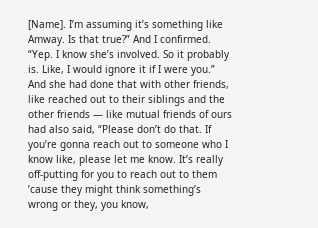[Name]. I’m assuming it’s something like Amway. Is that true?” And I confirmed. “Yep. I know she’s involved. So it probably is. Like, I would ignore it if I were you.” And she had done that with other friends, like reached out to their siblings and the other friends — like mutual friends of ours had also said, “Please don’t do that. If you’re gonna reach out to someone who I know like, please let me know. It’s really off-putting for you to reach out to them ’cause they might think something’s wrong or they, you know,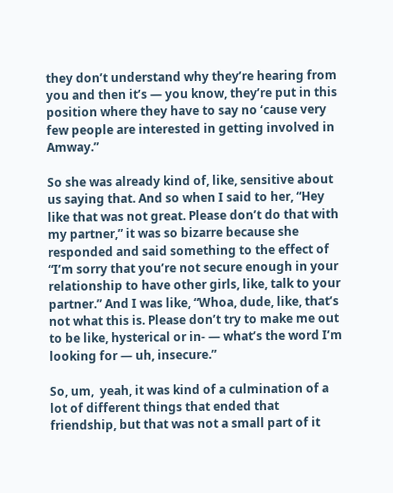they don’t understand why they’re hearing from you and then it’s — you know, they’re put in this position where they have to say no ‘cause very few people are interested in getting involved in Amway.”

So she was already kind of, like, sensitive about us saying that. And so when I said to her, “Hey like that was not great. Please don’t do that with my partner,” it was so bizarre because she responded and said something to the effect of “I’m sorry that you’re not secure enough in your relationship to have other girls, like, talk to your partner.” And I was like, “Whoa, dude, like, that’s not what this is. Please don’t try to make me out to be like, hysterical or in- — what’s the word I’m looking for — uh, insecure.”

So, um,  yeah, it was kind of a culmination of a lot of different things that ended that friendship, but that was not a small part of it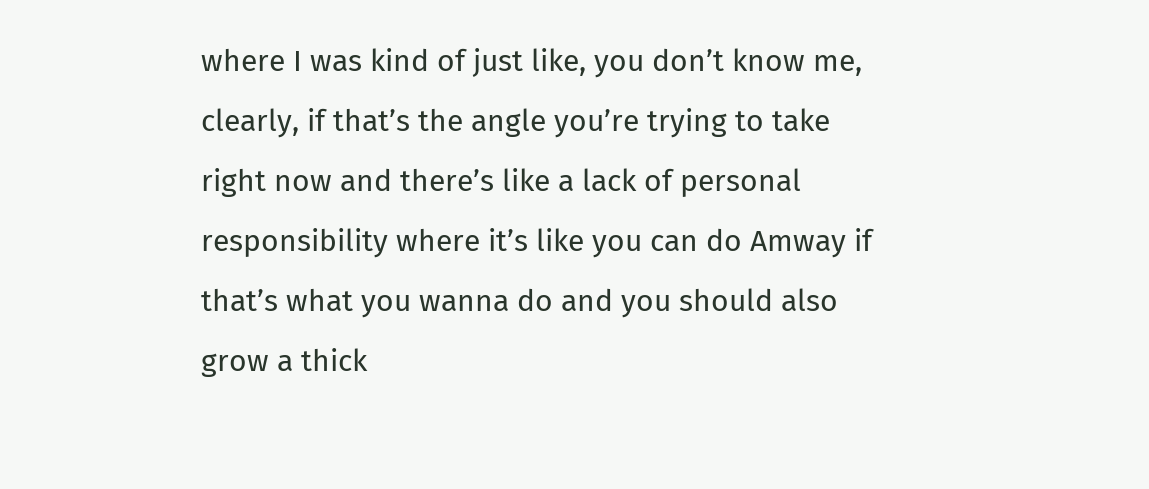where I was kind of just like, you don’t know me, clearly, if that’s the angle you’re trying to take right now and there’s like a lack of personal responsibility where it’s like you can do Amway if that’s what you wanna do and you should also grow a thick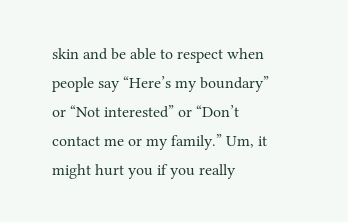skin and be able to respect when people say “Here’s my boundary” or “Not interested” or “Don’t contact me or my family.” Um, it might hurt you if you really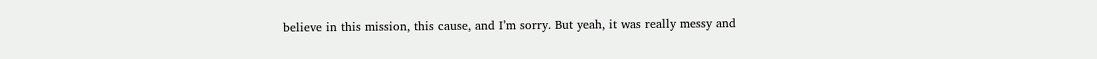believe in this mission, this cause, and I’m sorry. But yeah, it was really messy and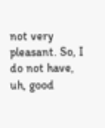not very pleasant. So, I do not have, uh, good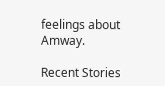feelings about Amway.

Recent Stories